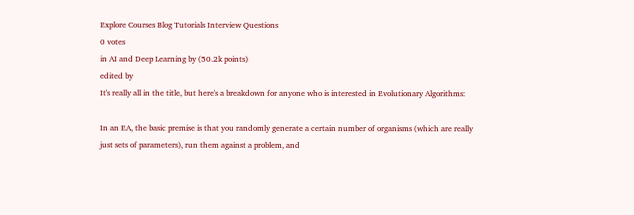Explore Courses Blog Tutorials Interview Questions
0 votes
in AI and Deep Learning by (50.2k points)
edited by
It's really all in the title, but here's a breakdown for anyone who is interested in Evolutionary Algorithms:

In an EA, the basic premise is that you randomly generate a certain number of organisms (which are really just sets of parameters), run them against a problem, and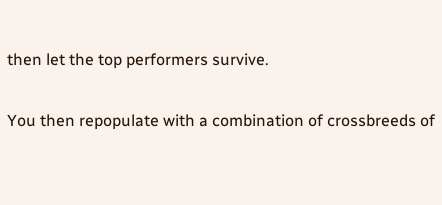then let the top performers survive.

You then repopulate with a combination of crossbreeds of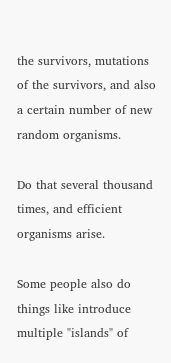the survivors, mutations of the survivors, and also a certain number of new random organisms.

Do that several thousand times, and efficient organisms arise.

Some people also do things like introduce multiple "islands" of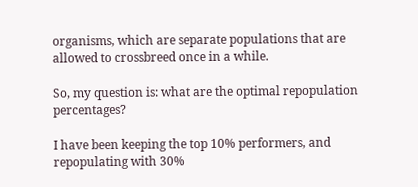organisms, which are separate populations that are allowed to crossbreed once in a while.

So, my question is: what are the optimal repopulation percentages?

I have been keeping the top 10% performers, and repopulating with 30%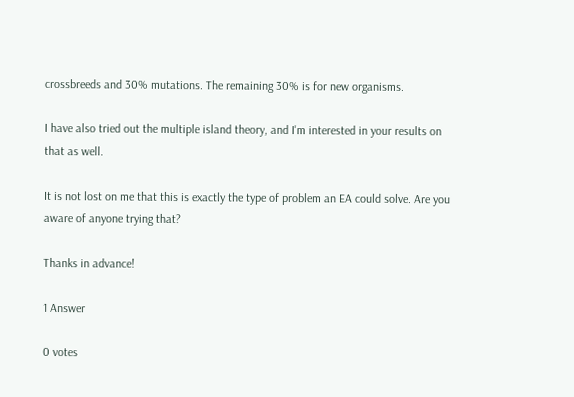crossbreeds and 30% mutations. The remaining 30% is for new organisms.

I have also tried out the multiple island theory, and I'm interested in your results on that as well.

It is not lost on me that this is exactly the type of problem an EA could solve. Are you aware of anyone trying that?

Thanks in advance!

1 Answer

0 votes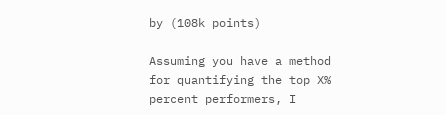by (108k points)

Assuming you have a method for quantifying the top X% percent performers, I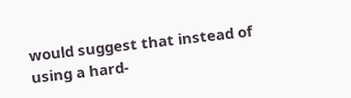would suggest that instead of using a hard-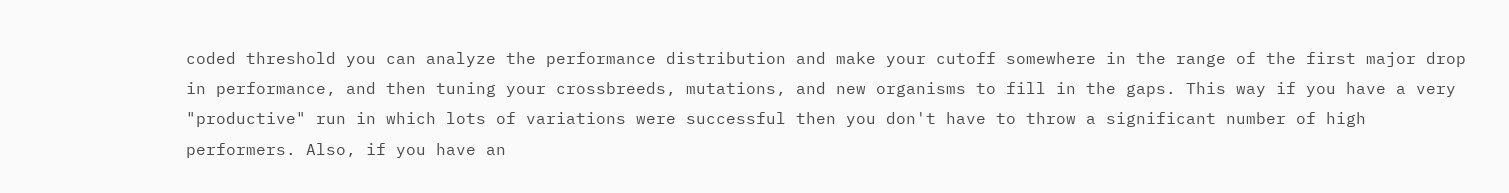coded threshold you can analyze the performance distribution and make your cutoff somewhere in the range of the first major drop in performance, and then tuning your crossbreeds, mutations, and new organisms to fill in the gaps. This way if you have a very "productive" run in which lots of variations were successful then you don't have to throw a significant number of high performers. Also, if you have an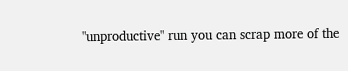"unproductive" run you can scrap more of the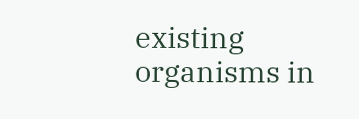existing organisms in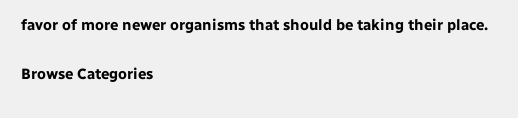favor of more newer organisms that should be taking their place.

Browse Categories